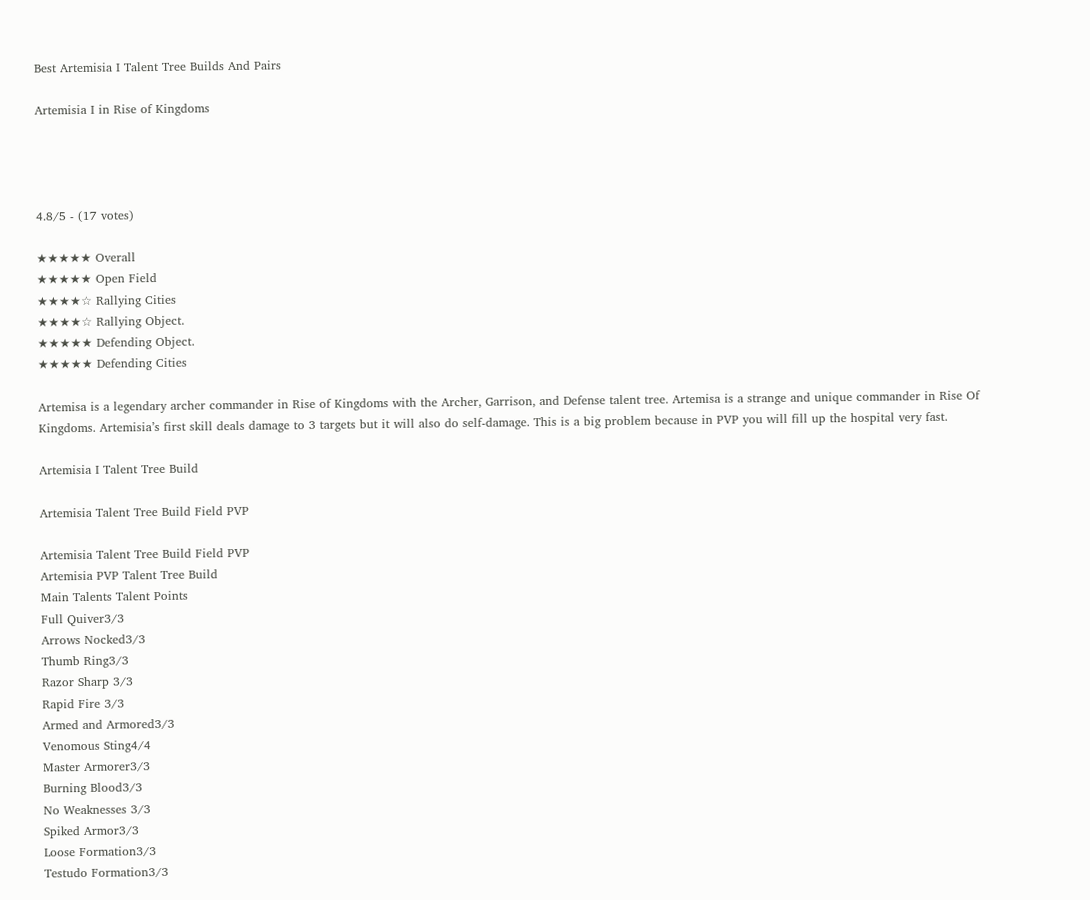Best Artemisia I Talent Tree Builds And Pairs

Artemisia I in Rise of Kingdoms




4.8/5 - (17 votes)

★★★★★ Overall
★★★★★ Open Field
★★★★☆ Rallying Cities
★★★★☆ Rallying Object.
★★★★★ Defending Object.
★★★★★ Defending Cities

Artemisa is a legendary archer commander in Rise of Kingdoms with the Archer, Garrison, and Defense talent tree. Artemisa is a strange and unique commander in Rise Of Kingdoms. Artemisia’s first skill deals damage to 3 targets but it will also do self-damage. This is a big problem because in PVP you will fill up the hospital very fast.

Artemisia I Talent Tree Build

Artemisia Talent Tree Build Field PVP

Artemisia Talent Tree Build Field PVP
Artemisia PVP Talent Tree Build
Main Talents Talent Points
Full Quiver3/3
Arrows Nocked3/3
Thumb Ring3/3
Razor Sharp 3/3
Rapid Fire 3/3
Armed and Armored3/3
Venomous Sting4/4
Master Armorer3/3
Burning Blood3/3
No Weaknesses 3/3
Spiked Armor3/3
Loose Formation3/3
Testudo Formation3/3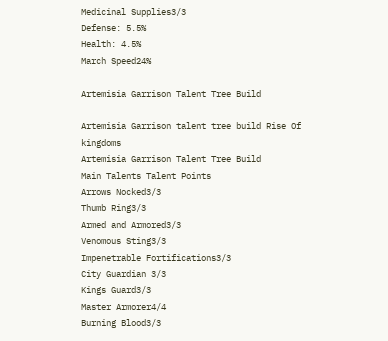Medicinal Supplies3/3
Defense: 5.5%
Health: 4.5%
March Speed24%

Artemisia Garrison Talent Tree Build

Artemisia Garrison talent tree build Rise Of kingdoms
Artemisia Garrison Talent Tree Build
Main Talents Talent Points
Arrows Nocked3/3
Thumb Ring3/3
Armed and Armored3/3
Venomous Sting3/3
Impenetrable Fortifications3/3
City Guardian 3/3
Kings Guard3/3
Master Armorer4/4
Burning Blood3/3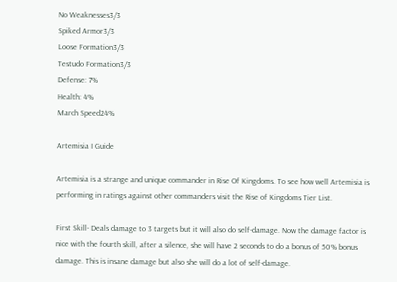No Weaknesses3/3
Spiked Armor3/3
Loose Formation3/3
Testudo Formation3/3
Defense: 7%
Health: 4%
March Speed24%

Artemisia I Guide

Artemisia is a strange and unique commander in Rise Of Kingdoms. To see how well Artemisia is performing in ratings against other commanders visit the Rise of Kingdoms Tier List.

First Skill- Deals damage to 3 targets but it will also do self-damage. Now the damage factor is nice with the fourth skill, after a silence, she will have 2 seconds to do a bonus of 50% bonus damage. This is insane damage but also she will do a lot of self-damage.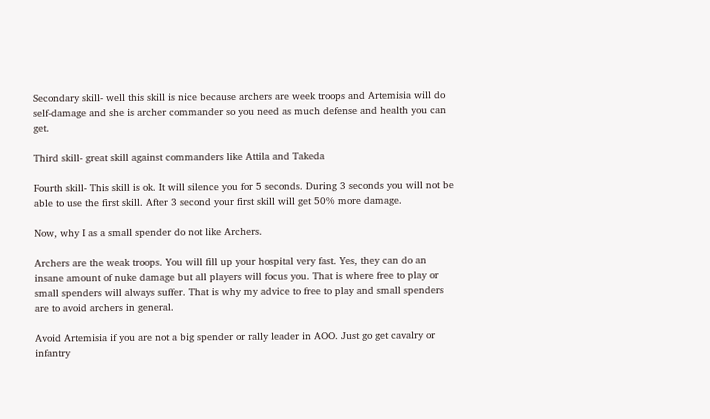Secondary skill- well this skill is nice because archers are week troops and Artemisia will do self-damage and she is archer commander so you need as much defense and health you can get.

Third skill- great skill against commanders like Attila and Takeda

Fourth skill- This skill is ok. It will silence you for 5 seconds. During 3 seconds you will not be able to use the first skill. After 3 second your first skill will get 50% more damage.

Now, why I as a small spender do not like Archers.

Archers are the weak troops. You will fill up your hospital very fast. Yes, they can do an insane amount of nuke damage but all players will focus you. That is where free to play or small spenders will always suffer. That is why my advice to free to play and small spenders are to avoid archers in general.

Avoid Artemisia if you are not a big spender or rally leader in AOO. Just go get cavalry or infantry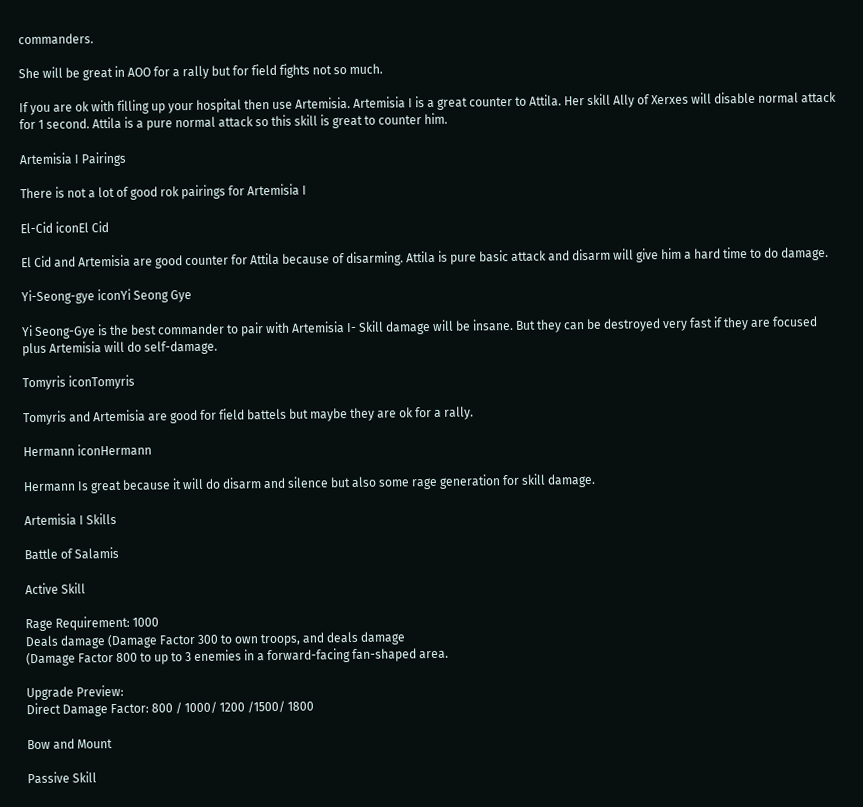commanders.

She will be great in AOO for a rally but for field fights not so much.

If you are ok with filling up your hospital then use Artemisia. Artemisia I is a great counter to Attila. Her skill Ally of Xerxes will disable normal attack for 1 second. Attila is a pure normal attack so this skill is great to counter him.

Artemisia I Pairings

There is not a lot of good rok pairings for Artemisia I

El-Cid iconEl Cid

El Cid and Artemisia are good counter for Attila because of disarming. Attila is pure basic attack and disarm will give him a hard time to do damage.

Yi-Seong-gye iconYi Seong Gye

Yi Seong-Gye is the best commander to pair with Artemisia I- Skill damage will be insane. But they can be destroyed very fast if they are focused plus Artemisia will do self-damage.

Tomyris iconTomyris

Tomyris and Artemisia are good for field battels but maybe they are ok for a rally.

Hermann iconHermann

Hermann Is great because it will do disarm and silence but also some rage generation for skill damage.

Artemisia I Skills

Battle of Salamis

Active Skill

Rage Requirement: 1000
Deals damage (Damage Factor 300 to own troops, and deals damage
(Damage Factor 800 to up to 3 enemies in a forward-facing fan-shaped area.

Upgrade Preview:
Direct Damage Factor: 800 / 1000/ 1200 /1500/ 1800

Bow and Mount

Passive Skill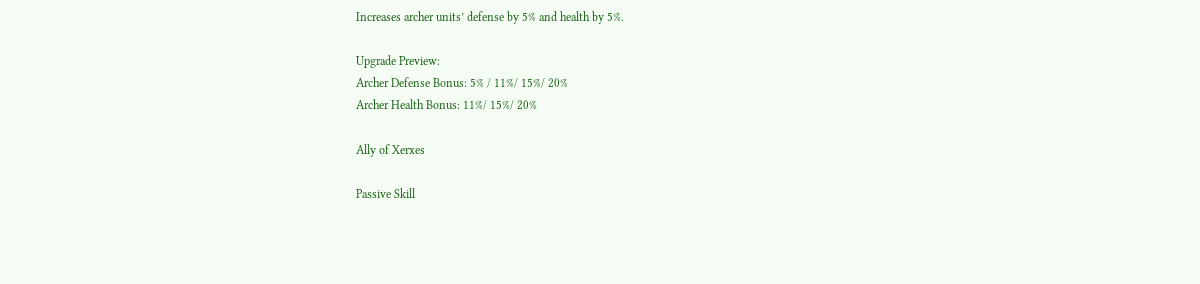Increases archer units’ defense by 5% and health by 5%.

Upgrade Preview:
Archer Defense Bonus: 5% / 11%/ 15%/ 20%
Archer Health Bonus: 11%/ 15%/ 20%

Ally of Xerxes

Passive Skill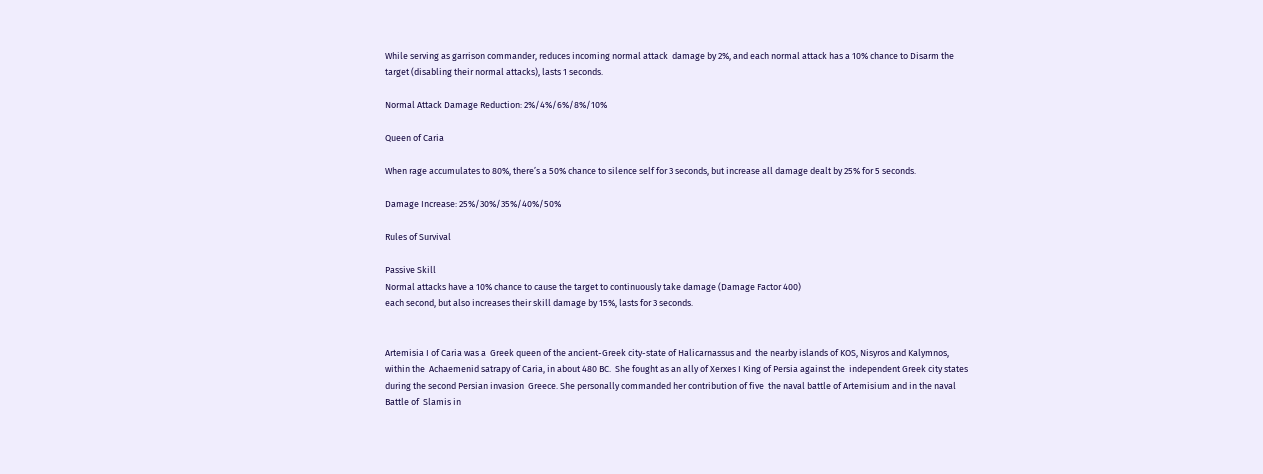While serving as garrison commander, reduces incoming normal attack  damage by 2%, and each normal attack has a 10% chance to Disarm the  target (disabling their normal attacks), lasts 1 seconds.

Normal Attack Damage Reduction: 2%/4%/6%/8%/10%

Queen of Caria

When rage accumulates to 80%, there’s a 50% chance to silence self for 3 seconds, but increase all damage dealt by 25% for 5 seconds.

Damage Increase: 25%/30%/35%/40%/50%

Rules of Survival

Passive Skill
Normal attacks have a 10% chance to cause the target to continuously take damage (Damage Factor 400)
each second, but also increases their skill damage by 15%, lasts for 3 seconds.


Artemisia I of Caria was a  Greek queen of the ancient-Greek city-state of Halicarnassus and  the nearby islands of KOS, Nisyros and Kalymnos, within the  Achaemenid satrapy of Caria, in about 480 BC.  She fought as an ally of Xerxes I King of Persia against the  independent Greek city states during the second Persian invasion  Greece. She personally commanded her contribution of five  the naval battle of Artemisium and in the naval Battle of  Slamis in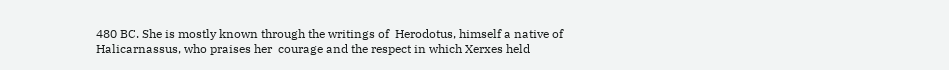480 BC. She is mostly known through the writings of  Herodotus, himself a native of Halicarnassus, who praises her  courage and the respect in which Xerxes held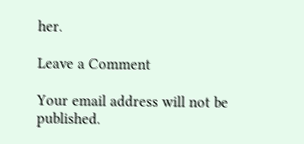her.

Leave a Comment

Your email address will not be published.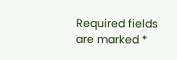Required fields are marked *